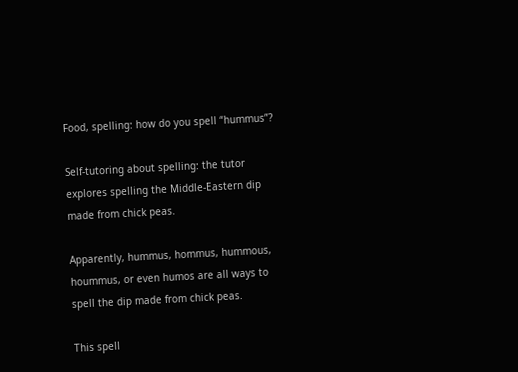Food, spelling: how do you spell “hummus”?

Self-tutoring about spelling: the tutor explores spelling the Middle-Eastern dip made from chick peas.

Apparently, hummus, hommus, hummous, hoummus, or even humos are all ways to spell the dip made from chick peas.

This spell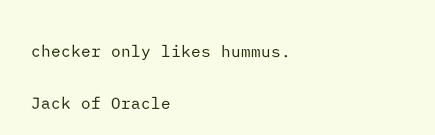checker only likes hummus.


Jack of Oracle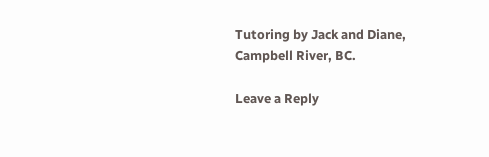Tutoring by Jack and Diane, Campbell River, BC.

Leave a Reply